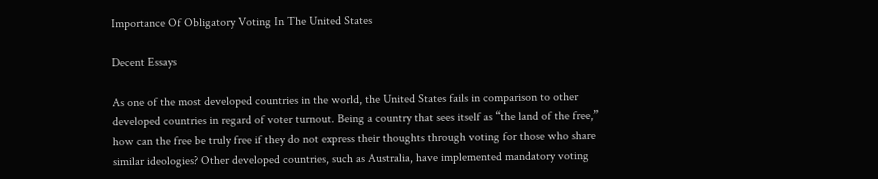Importance Of Obligatory Voting In The United States

Decent Essays

As one of the most developed countries in the world, the United States fails in comparison to other developed countries in regard of voter turnout. Being a country that sees itself as “the land of the free,” how can the free be truly free if they do not express their thoughts through voting for those who share similar ideologies? Other developed countries, such as Australia, have implemented mandatory voting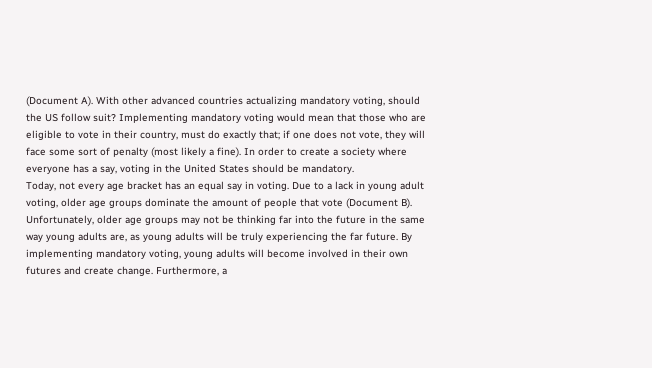(Document A). With other advanced countries actualizing mandatory voting, should the US follow suit? Implementing mandatory voting would mean that those who are eligible to vote in their country, must do exactly that; if one does not vote, they will face some sort of penalty (most likely a fine). In order to create a society where everyone has a say, voting in the United States should be mandatory.
Today, not every age bracket has an equal say in voting. Due to a lack in young adult voting, older age groups dominate the amount of people that vote (Document B). Unfortunately, older age groups may not be thinking far into the future in the same way young adults are, as young adults will be truly experiencing the far future. By implementing mandatory voting, young adults will become involved in their own futures and create change. Furthermore, a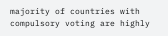majority of countries with compulsory voting are highly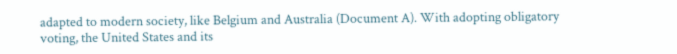adapted to modern society, like Belgium and Australia (Document A). With adopting obligatory voting, the United States and its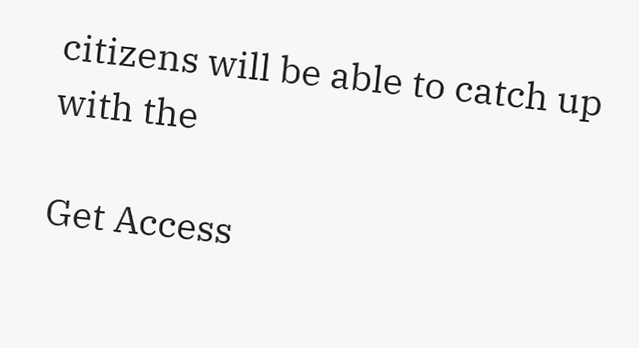citizens will be able to catch up with the

Get Access